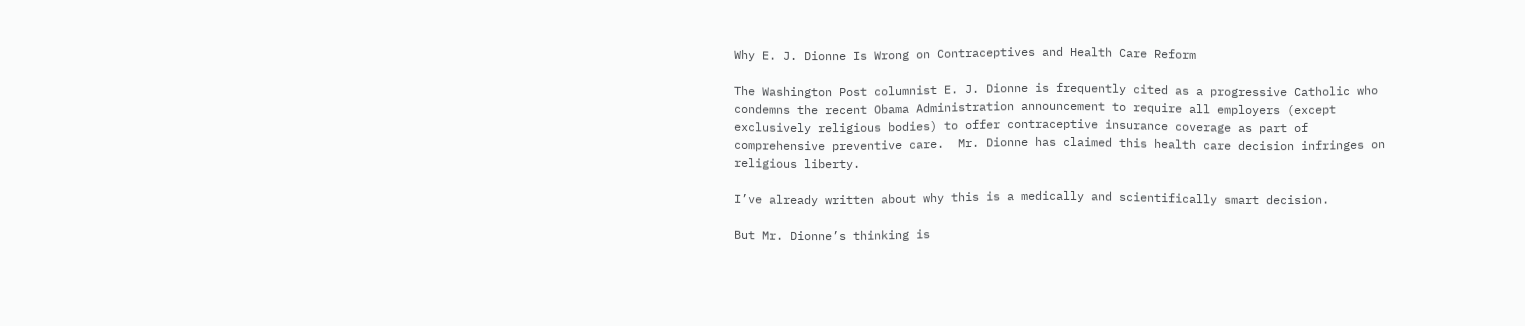Why E. J. Dionne Is Wrong on Contraceptives and Health Care Reform

The Washington Post columnist E. J. Dionne is frequently cited as a progressive Catholic who condemns the recent Obama Administration announcement to require all employers (except exclusively religious bodies) to offer contraceptive insurance coverage as part of comprehensive preventive care.  Mr. Dionne has claimed this health care decision infringes on religious liberty.

I’ve already written about why this is a medically and scientifically smart decision.

But Mr. Dionne’s thinking is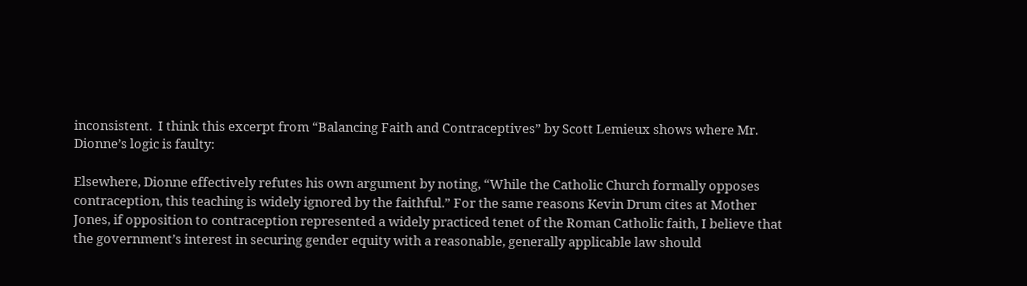inconsistent.  I think this excerpt from “Balancing Faith and Contraceptives” by Scott Lemieux shows where Mr. Dionne’s logic is faulty:

Elsewhere, Dionne effectively refutes his own argument by noting, “While the Catholic Church formally opposes contraception, this teaching is widely ignored by the faithful.” For the same reasons Kevin Drum cites at Mother Jones, if opposition to contraception represented a widely practiced tenet of the Roman Catholic faith, I believe that the government’s interest in securing gender equity with a reasonable, generally applicable law should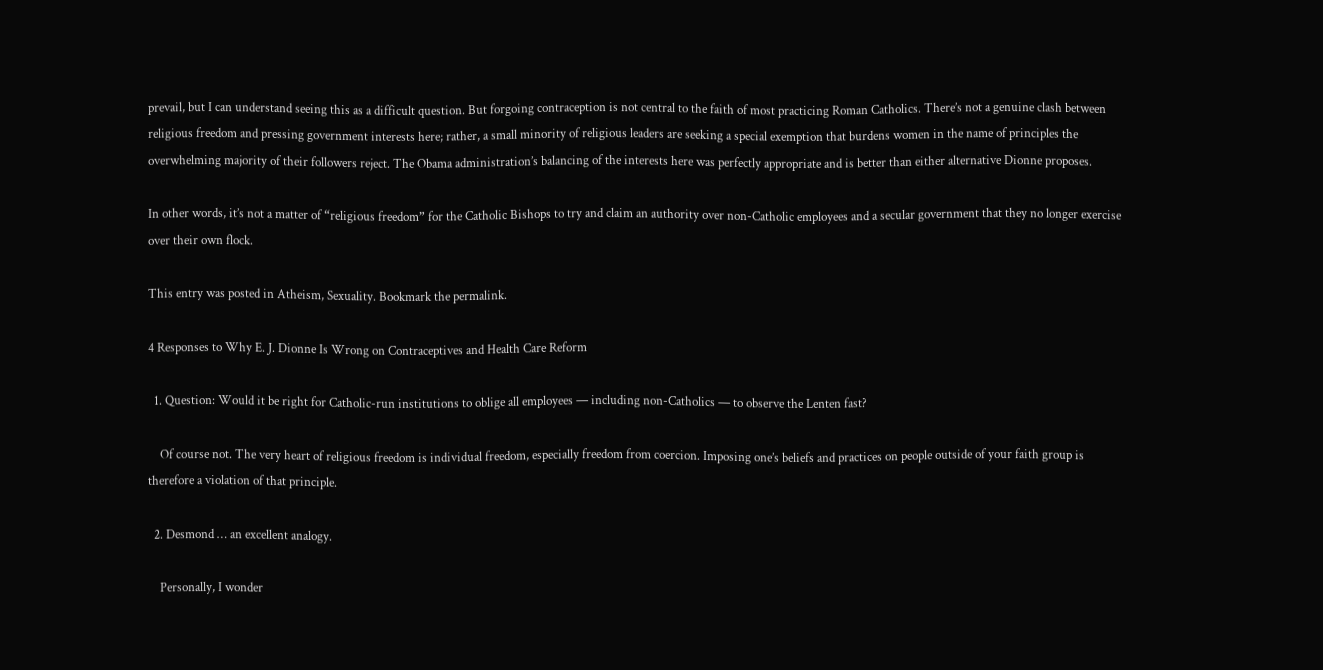prevail, but I can understand seeing this as a difficult question. But forgoing contraception is not central to the faith of most practicing Roman Catholics. There’s not a genuine clash between religious freedom and pressing government interests here; rather, a small minority of religious leaders are seeking a special exemption that burdens women in the name of principles the overwhelming majority of their followers reject. The Obama administration’s balancing of the interests here was perfectly appropriate and is better than either alternative Dionne proposes.

In other words, it’s not a matter of “religious freedom” for the Catholic Bishops to try and claim an authority over non-Catholic employees and a secular government that they no longer exercise over their own flock.

This entry was posted in Atheism, Sexuality. Bookmark the permalink.

4 Responses to Why E. J. Dionne Is Wrong on Contraceptives and Health Care Reform

  1. Question: Would it be right for Catholic-run institutions to oblige all employees — including non-Catholics — to observe the Lenten fast?

    Of course not. The very heart of religious freedom is individual freedom, especially freedom from coercion. Imposing one’s beliefs and practices on people outside of your faith group is therefore a violation of that principle.

  2. Desmond … an excellent analogy.

    Personally, I wonder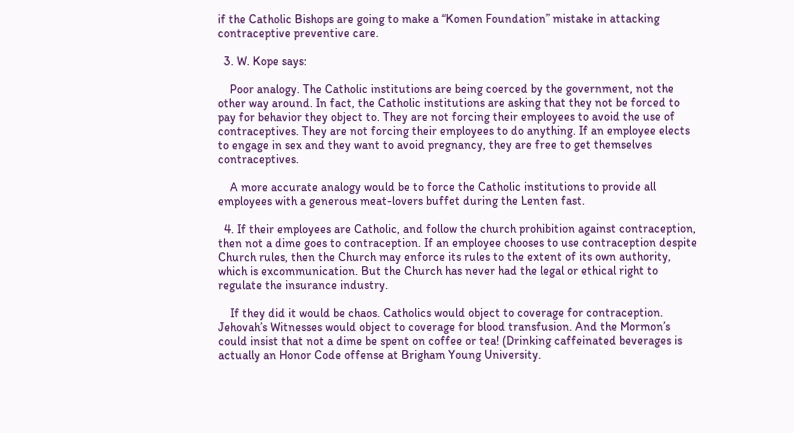if the Catholic Bishops are going to make a “Komen Foundation” mistake in attacking contraceptive preventive care.

  3. W. Kope says:

    Poor analogy. The Catholic institutions are being coerced by the government, not the other way around. In fact, the Catholic institutions are asking that they not be forced to pay for behavior they object to. They are not forcing their employees to avoid the use of contraceptives. They are not forcing their employees to do anything. If an employee elects to engage in sex and they want to avoid pregnancy, they are free to get themselves contraceptives.

    A more accurate analogy would be to force the Catholic institutions to provide all employees with a generous meat-lovers buffet during the Lenten fast.

  4. If their employees are Catholic, and follow the church prohibition against contraception, then not a dime goes to contraception. If an employee chooses to use contraception despite Church rules, then the Church may enforce its rules to the extent of its own authority, which is excommunication. But the Church has never had the legal or ethical right to regulate the insurance industry.

    If they did it would be chaos. Catholics would object to coverage for contraception. Jehovah’s Witnesses would object to coverage for blood transfusion. And the Mormon’s could insist that not a dime be spent on coffee or tea! (Drinking caffeinated beverages is actually an Honor Code offense at Brigham Young University.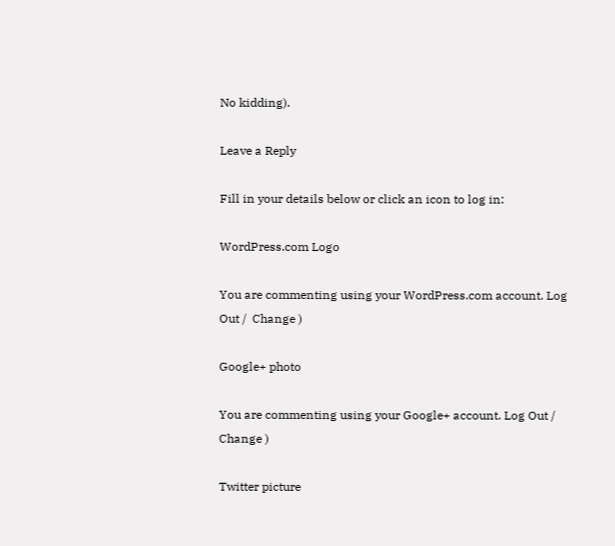No kidding).

Leave a Reply

Fill in your details below or click an icon to log in:

WordPress.com Logo

You are commenting using your WordPress.com account. Log Out /  Change )

Google+ photo

You are commenting using your Google+ account. Log Out /  Change )

Twitter picture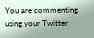You are commenting using your Twitter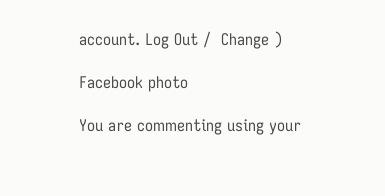account. Log Out /  Change )

Facebook photo

You are commenting using your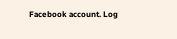Facebook account. Log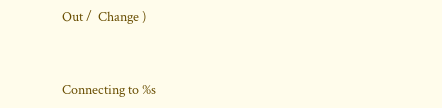Out /  Change )


Connecting to %s